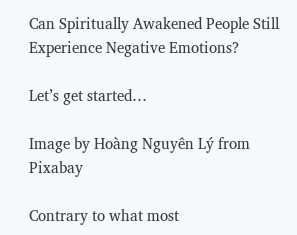Can Spiritually Awakened People Still Experience Negative Emotions?

Let’s get started…

Image by Hoàng Nguyên Lý from Pixabay

Contrary to what most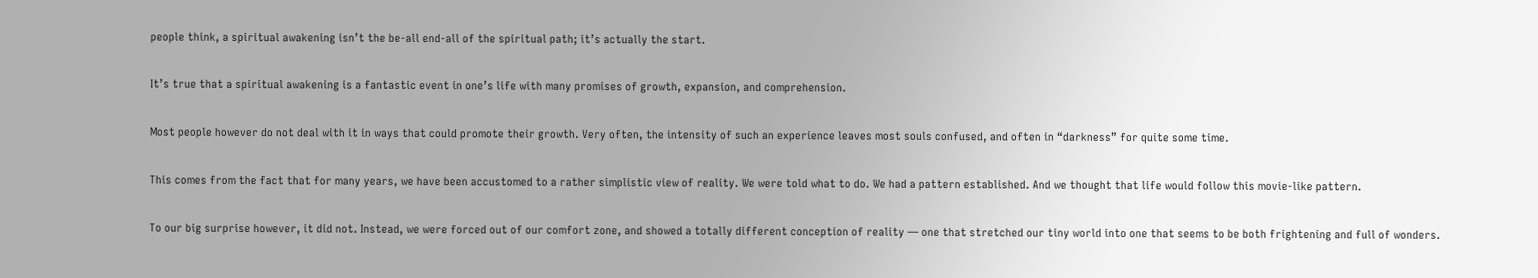people think, a spiritual awakening isn’t the be-all end-all of the spiritual path; it’s actually the start.

It’s true that a spiritual awakening is a fantastic event in one’s life with many promises of growth, expansion, and comprehension.

Most people however do not deal with it in ways that could promote their growth. Very often, the intensity of such an experience leaves most souls confused, and often in “darkness” for quite some time.

This comes from the fact that for many years, we have been accustomed to a rather simplistic view of reality. We were told what to do. We had a pattern established. And we thought that life would follow this movie-like pattern.

To our big surprise however, it did not. Instead, we were forced out of our comfort zone, and showed a totally different conception of reality — one that stretched our tiny world into one that seems to be both frightening and full of wonders.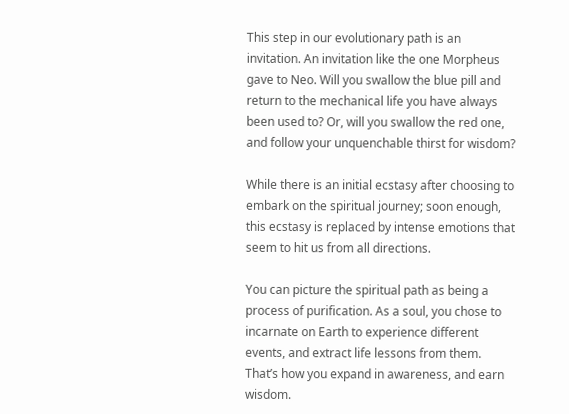This step in our evolutionary path is an invitation. An invitation like the one Morpheus gave to Neo. Will you swallow the blue pill and return to the mechanical life you have always been used to? Or, will you swallow the red one, and follow your unquenchable thirst for wisdom?

While there is an initial ecstasy after choosing to embark on the spiritual journey; soon enough, this ecstasy is replaced by intense emotions that seem to hit us from all directions.

You can picture the spiritual path as being a process of purification. As a soul, you chose to incarnate on Earth to experience different events, and extract life lessons from them. That’s how you expand in awareness, and earn wisdom.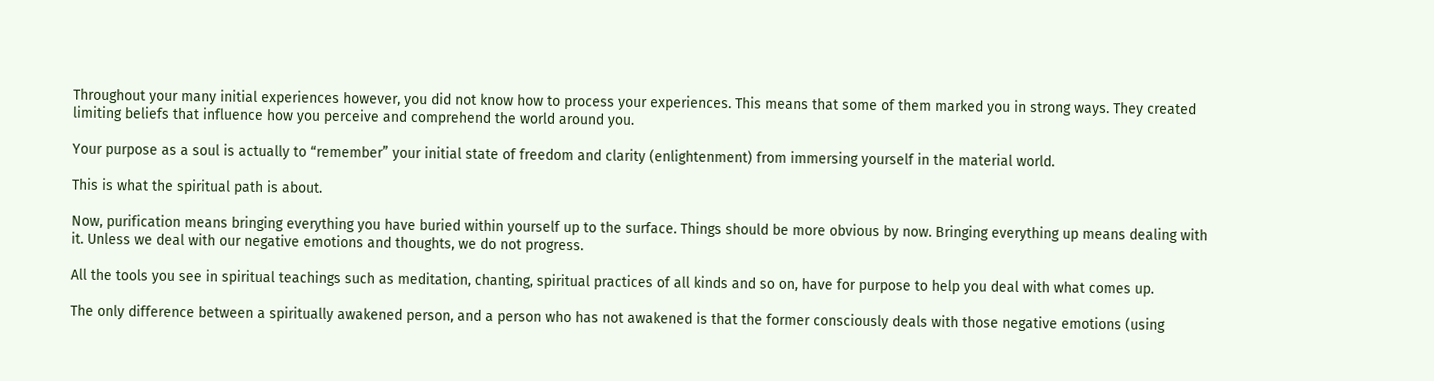Throughout your many initial experiences however, you did not know how to process your experiences. This means that some of them marked you in strong ways. They created limiting beliefs that influence how you perceive and comprehend the world around you.

Your purpose as a soul is actually to “remember” your initial state of freedom and clarity (enlightenment) from immersing yourself in the material world.

This is what the spiritual path is about.

Now, purification means bringing everything you have buried within yourself up to the surface. Things should be more obvious by now. Bringing everything up means dealing with it. Unless we deal with our negative emotions and thoughts, we do not progress.

All the tools you see in spiritual teachings such as meditation, chanting, spiritual practices of all kinds and so on, have for purpose to help you deal with what comes up.

The only difference between a spiritually awakened person, and a person who has not awakened is that the former consciously deals with those negative emotions (using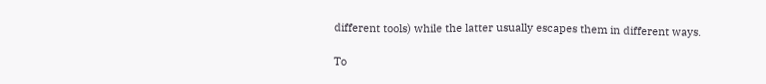different tools) while the latter usually escapes them in different ways.

To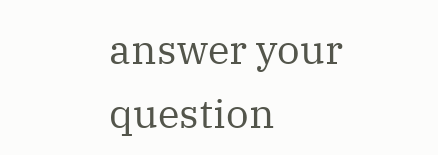answer your question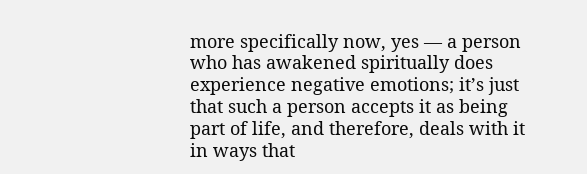more specifically now, yes — a person who has awakened spiritually does experience negative emotions; it’s just that such a person accepts it as being part of life, and therefore, deals with it in ways that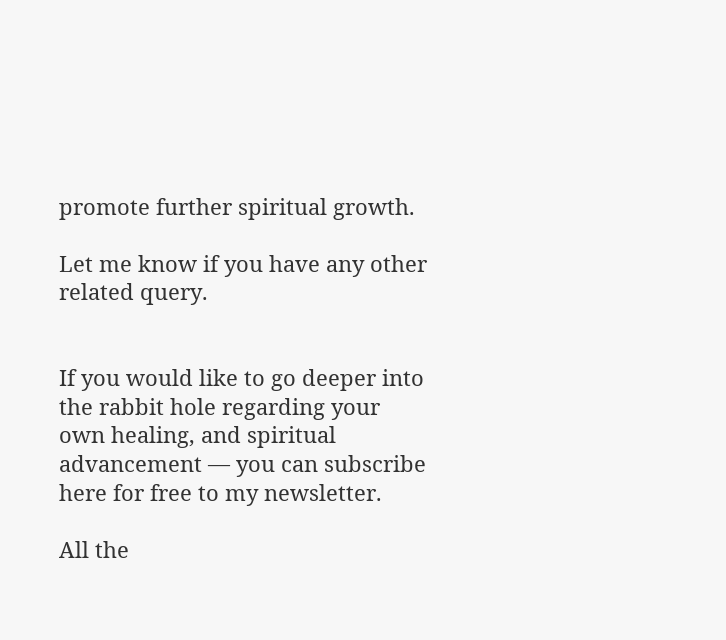promote further spiritual growth.

Let me know if you have any other related query.


If you would like to go deeper into the rabbit hole regarding your own healing, and spiritual advancement — you can subscribe here for free to my newsletter.

All the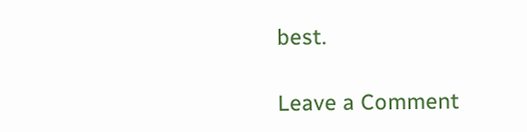best.

Leave a Comment